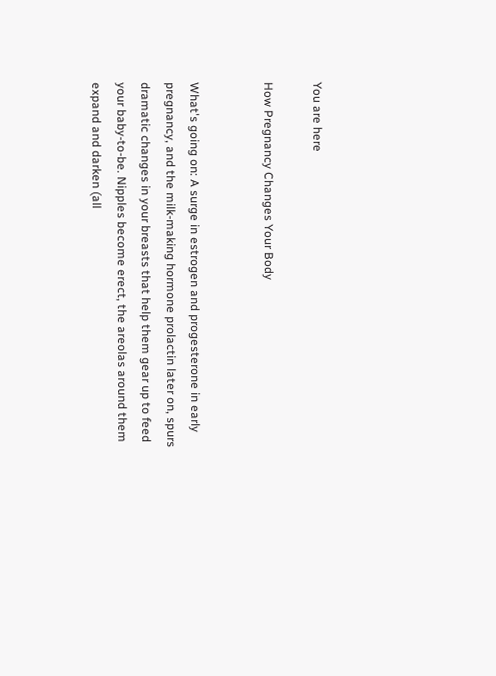You are here

How Pregnancy Changes Your Body


What's going on: A surge in estrogen and progesterone in early pregnancy, and the milk-making hormone prolactin later on, spurs dramatic changes in your breasts that help them gear up to feed your baby-to-be. Nipples become erect, the areolas around them expand and darken (all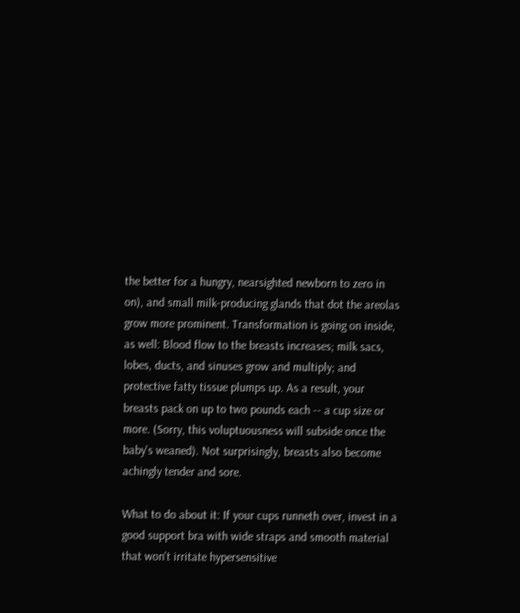the better for a hungry, nearsighted newborn to zero in on), and small milk-producing glands that dot the areolas grow more prominent. Transformation is going on inside, as well: Blood flow to the breasts increases; milk sacs, lobes, ducts, and sinuses grow and multiply; and protective fatty tissue plumps up. As a result, your breasts pack on up to two pounds each -- a cup size or more. (Sorry, this voluptuousness will subside once the baby's weaned). Not surprisingly, breasts also become achingly tender and sore.

What to do about it: If your cups runneth over, invest in a good support bra with wide straps and smooth material that won't irritate hypersensitive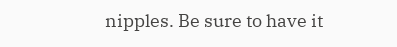nipples. Be sure to have it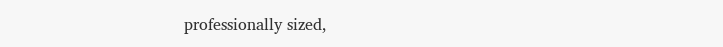professionally sized,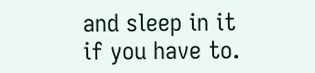and sleep in it if you have to.